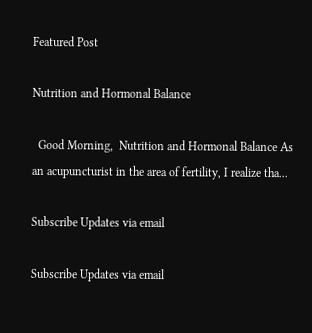Featured Post

Nutrition and Hormonal Balance

  Good Morning,  Nutrition and Hormonal Balance As an acupuncturist in the area of fertility, I realize tha...

Subscribe Updates via email

Subscribe Updates via email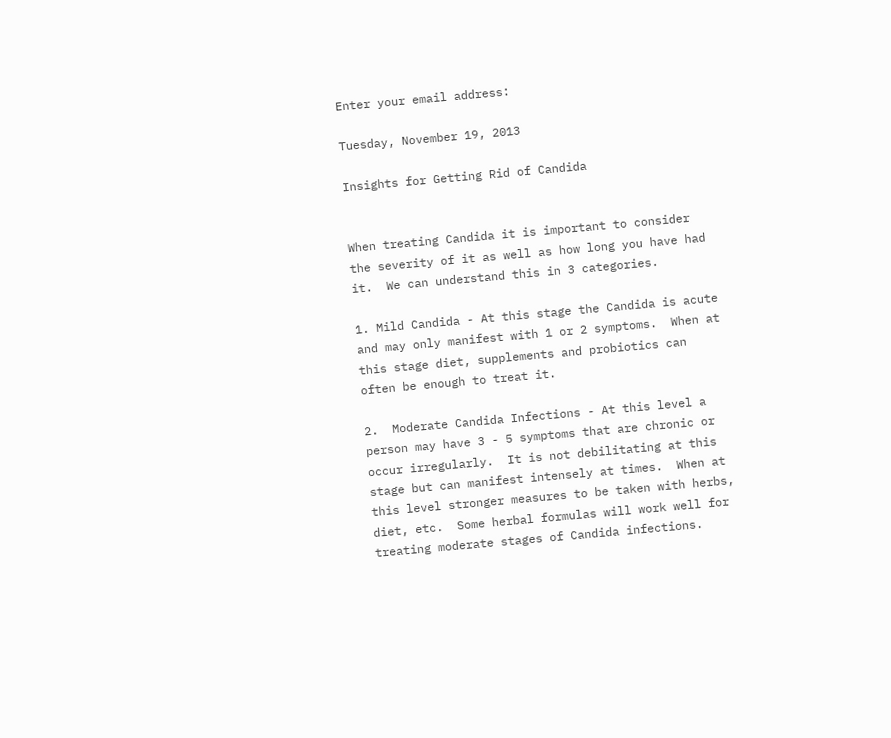Enter your email address:

Tuesday, November 19, 2013

Insights for Getting Rid of Candida


When treating Candida it is important to consider the severity of it as well as how long you have had it.  We can understand this in 3 categories.

1. Mild Candida - At this stage the Candida is acute and may only manifest with 1 or 2 symptoms.  When at this stage diet, supplements and probiotics can often be enough to treat it.

2.  Moderate Candida Infections - At this level a person may have 3 - 5 symptoms that are chronic or occur irregularly.  It is not debilitating at this stage but can manifest intensely at times.  When at this level stronger measures to be taken with herbs, diet, etc.  Some herbal formulas will work well for treating moderate stages of Candida infections.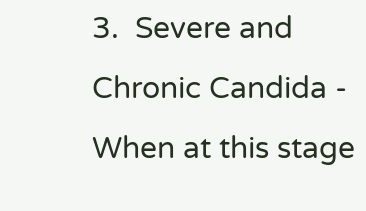3.  Severe and Chronic Candida - When at this stage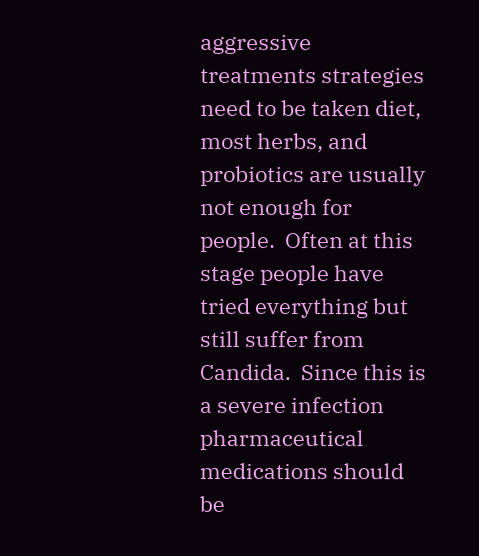aggressive treatments strategies need to be taken diet, most herbs, and probiotics are usually not enough for people.  Often at this stage people have tried everything but still suffer from Candida.  Since this is a severe infection pharmaceutical medications should be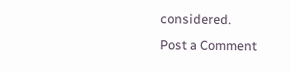considered.
Post a Comment